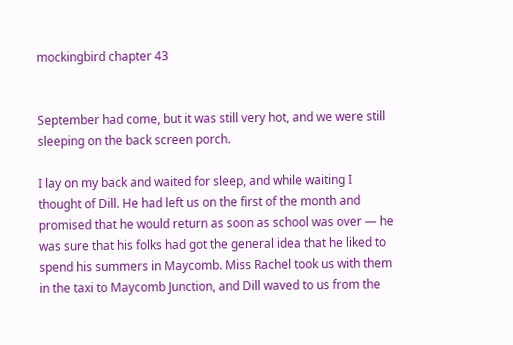mockingbird chapter 43


September had come, but it was still very hot, and we were still sleeping on the back screen porch.

I lay on my back and waited for sleep, and while waiting I thought of Dill. He had left us on the first of the month and promised that he would return as soon as school was over — he was sure that his folks had got the general idea that he liked to spend his summers in Maycomb. Miss Rachel took us with them in the taxi to Maycomb Junction, and Dill waved to us from the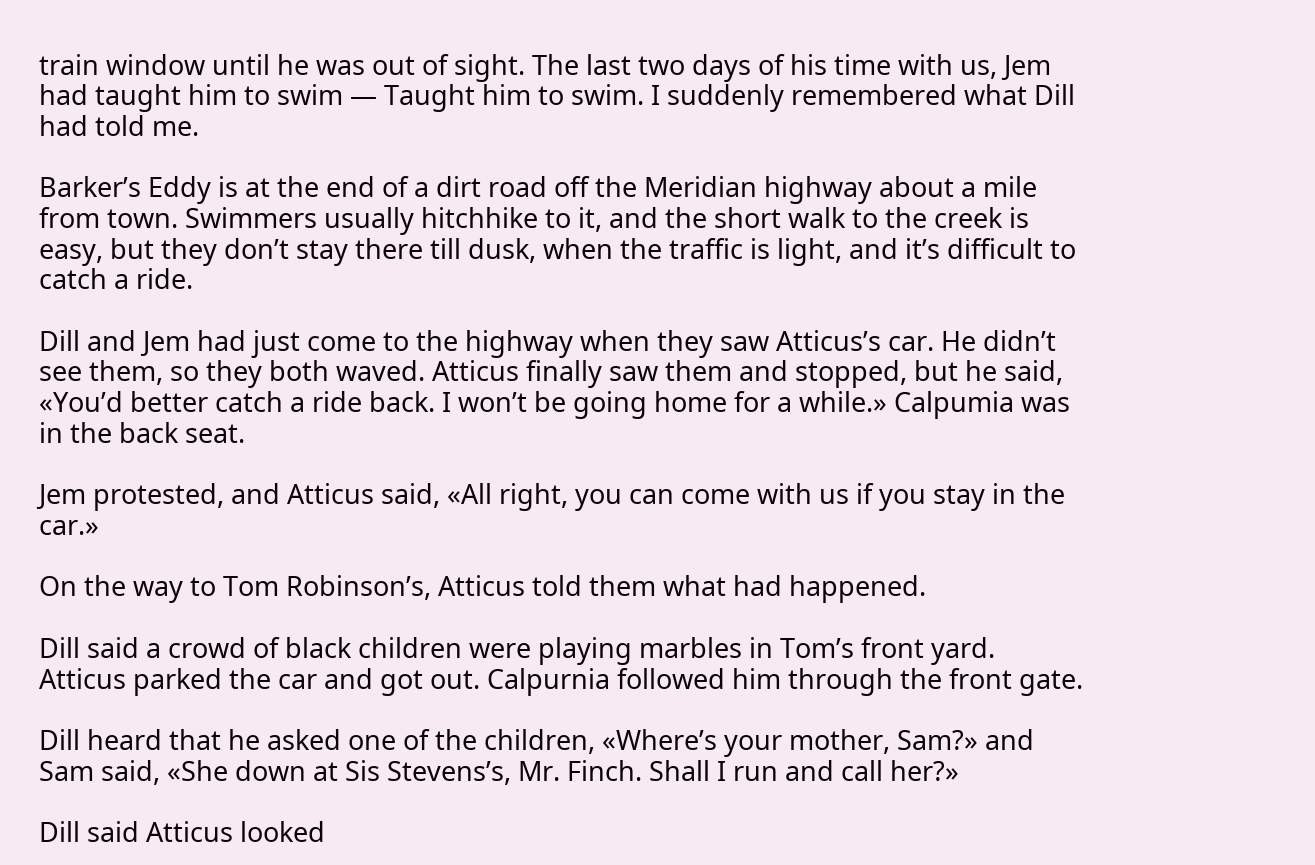train window until he was out of sight. The last two days of his time with us, Jem had taught him to swim — Taught him to swim. I suddenly remembered what Dill had told me.

Barker’s Eddy is at the end of a dirt road off the Meridian highway about a mile from town. Swimmers usually hitchhike to it, and the short walk to the creek is easy, but they don’t stay there till dusk, when the traffic is light, and it’s difficult to catch a ride.

Dill and Jem had just come to the highway when they saw Atticus’s car. He didn’t see them, so they both waved. Atticus finally saw them and stopped, but he said, «You’d better catch a ride back. I won’t be going home for a while.» Calpumia was in the back seat.

Jem protested, and Atticus said, «All right, you can come with us if you stay in the car.»

On the way to Tom Robinson’s, Atticus told them what had happened.

Dill said a crowd of black children were playing marbles in Tom’s front yard. Atticus parked the car and got out. Calpurnia followed him through the front gate.

Dill heard that he asked one of the children, «Where’s your mother, Sam?» and Sam said, «She down at Sis Stevens’s, Mr. Finch. Shall I run and call her?»

Dill said Atticus looked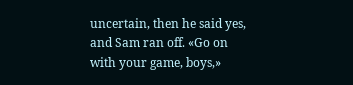uncertain, then he said yes, and Sam ran off. «Go on with your game, boys,»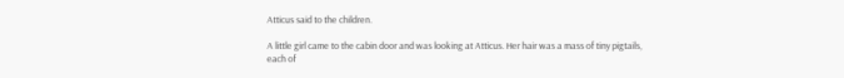Atticus said to the children.

A little girl came to the cabin door and was looking at Atticus. Her hair was a mass of tiny pigtails, each of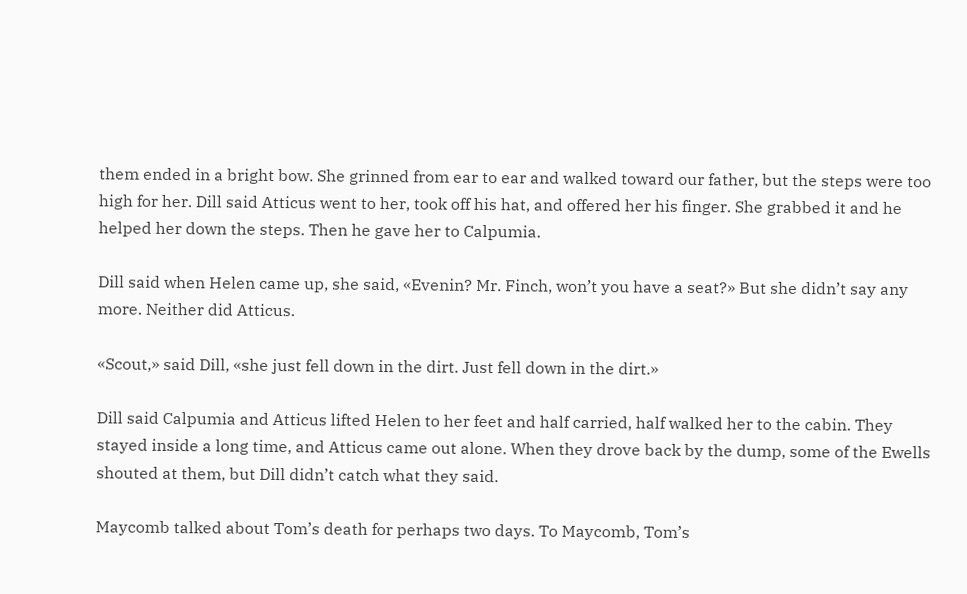them ended in a bright bow. She grinned from ear to ear and walked toward our father, but the steps were too high for her. Dill said Atticus went to her, took off his hat, and offered her his finger. She grabbed it and he helped her down the steps. Then he gave her to Calpumia.

Dill said when Helen came up, she said, «Evenin? Mr. Finch, won’t you have a seat?» But she didn’t say any more. Neither did Atticus.

«Scout,» said Dill, «she just fell down in the dirt. Just fell down in the dirt.»

Dill said Calpumia and Atticus lifted Helen to her feet and half carried, half walked her to the cabin. They stayed inside a long time, and Atticus came out alone. When they drove back by the dump, some of the Ewells shouted at them, but Dill didn’t catch what they said.

Maycomb talked about Tom’s death for perhaps two days. To Maycomb, Tom’s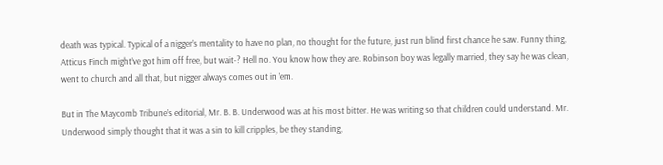death was typical. Typical of a nigger’s mentality to have no plan, no thought for the future, just run blind first chance he saw. Funny thing, Atticus Finch might’ve got him off free, but wait-? Hell no. You know how they are. Robinson boy was legally married, they say he was clean, went to church and all that, but nigger always comes out in ’em.

But in The Maycomb Tribune’s editorial, Mr. B. B. Underwood was at his most bitter. He was writing so that children could understand. Mr. Underwood simply thought that it was a sin to kill cripples, be they standing,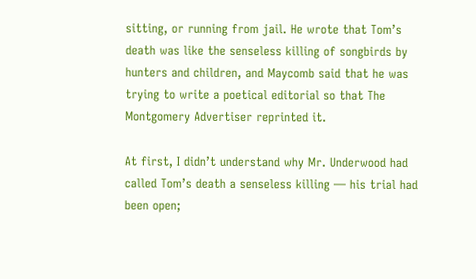sitting, or running from jail. He wrote that Tom’s death was like the senseless killing of songbirds by hunters and children, and Maycomb said that he was trying to write a poetical editorial so that The Montgomery Advertiser reprinted it.

At first, I didn’t understand why Mr. Underwood had called Tom’s death a senseless killing — his trial had been open;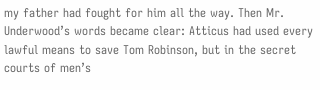my father had fought for him all the way. Then Mr. Underwood’s words became clear: Atticus had used every lawful means to save Tom Robinson, but in the secret courts of men’s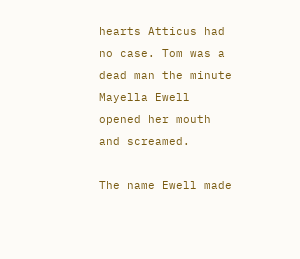hearts Atticus had no case. Tom was a dead man the minute Mayella Ewell opened her mouth and screamed.

The name Ewell made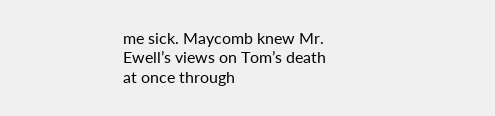me sick. Maycomb knew Mr. Ewell’s views on Tom’s death at once through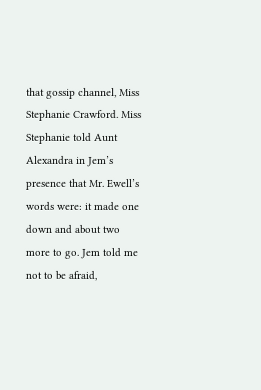that gossip channel, Miss Stephanie Crawford. Miss Stephanie told Aunt Alexandra in Jem’s presence that Mr. Ewell’s words were: it made one down and about two more to go. Jem told me not to be afraid,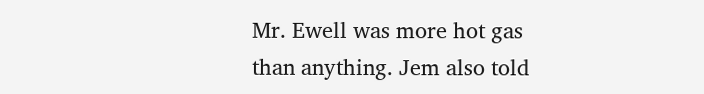Mr. Ewell was more hot gas than anything. Jem also told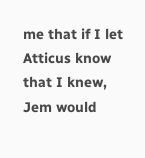me that if I let Atticus know that I knew, Jem would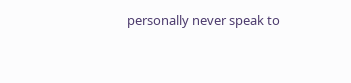personally never speak to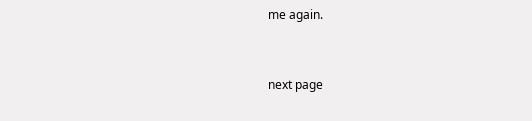me again.


next page